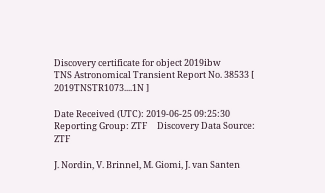Discovery certificate for object 2019ibw
TNS Astronomical Transient Report No. 38533 [ 2019TNSTR1073....1N ]

Date Received (UTC): 2019-06-25 09:25:30
Reporting Group: ZTF     Discovery Data Source: ZTF

J. Nordin, V. Brinnel, M. Giomi, J. van Santen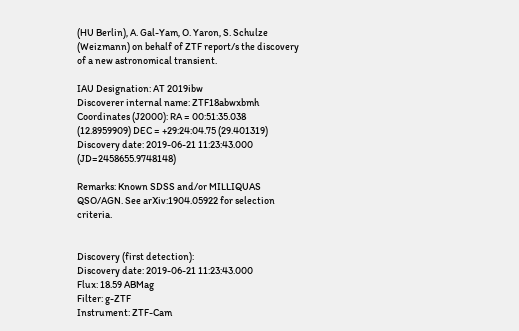(HU Berlin), A. Gal-Yam, O. Yaron, S. Schulze (Weizmann) on behalf of ZTF report/s the discovery of a new astronomical transient.

IAU Designation: AT 2019ibw
Discoverer internal name: ZTF18abwxbmh
Coordinates (J2000): RA = 00:51:35.038 (12.8959909) DEC = +29:24:04.75 (29.401319)
Discovery date: 2019-06-21 11:23:43.000 (JD=2458655.9748148)

Remarks: Known SDSS and/or MILLIQUAS QSO/AGN. See arXiv:1904.05922 for selection criteria.


Discovery (first detection):
Discovery date: 2019-06-21 11:23:43.000
Flux: 18.59 ABMag
Filter: g-ZTF
Instrument: ZTF-Cam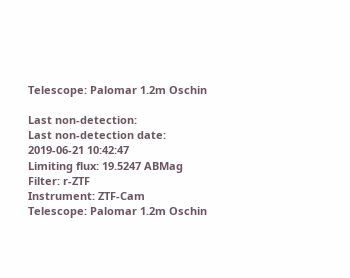Telescope: Palomar 1.2m Oschin

Last non-detection:
Last non-detection date: 2019-06-21 10:42:47
Limiting flux: 19.5247 ABMag
Filter: r-ZTF
Instrument: ZTF-Cam
Telescope: Palomar 1.2m Oschin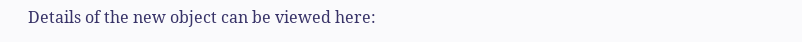Details of the new object can be viewed here: